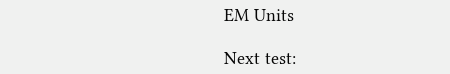EM Units

Next test: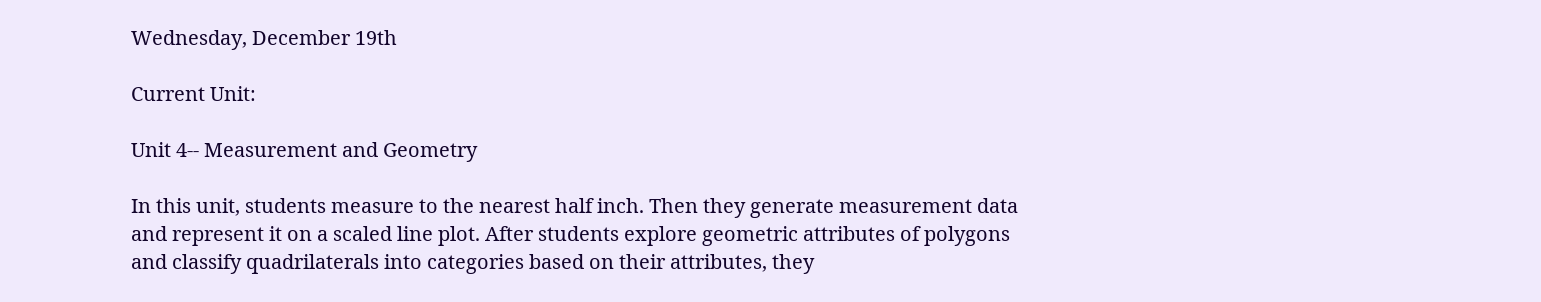Wednesday, December 19th

Current Unit:

Unit 4-- Measurement and Geometry

In this unit, students measure to the nearest half inch. Then they generate measurement data and represent it on a scaled line plot. After students explore geometric attributes of polygons and classify quadrilaterals into categories based on their attributes, they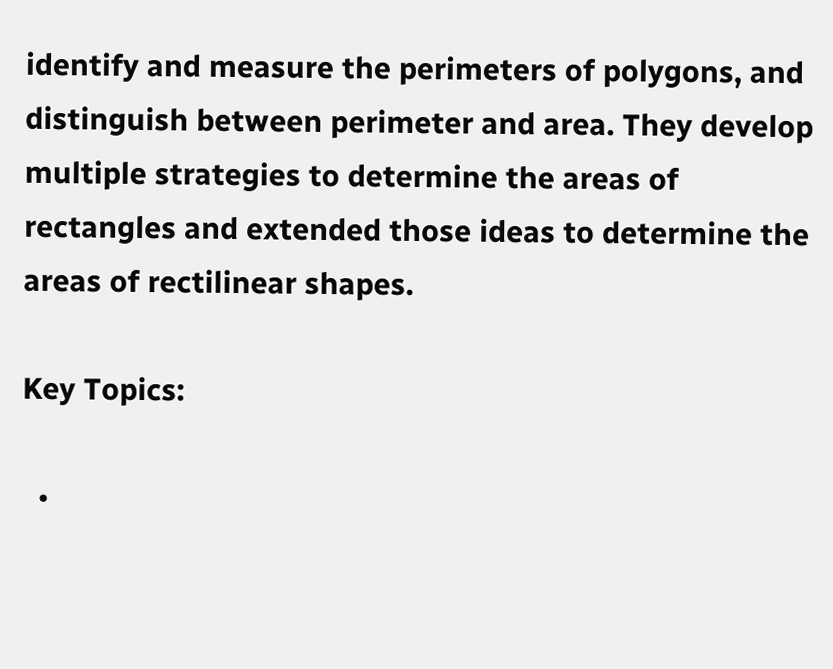identify and measure the perimeters of polygons, and distinguish between perimeter and area. They develop multiple strategies to determine the areas of rectangles and extended those ideas to determine the areas of rectilinear shapes.

Key Topics:

  •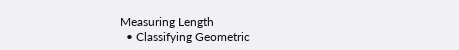Measuring Length
  • Classifying Geometric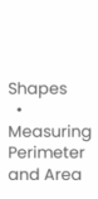Shapes
  • Measuring Perimeter and Area